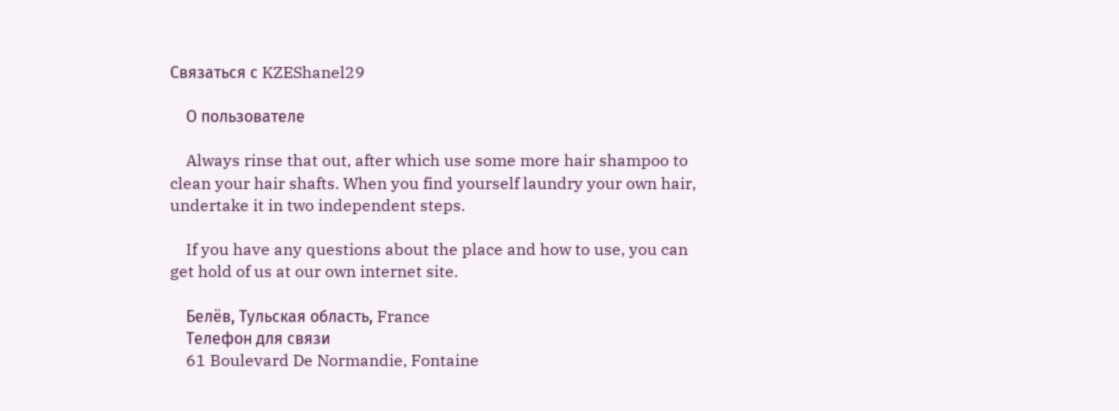Связаться с KZEShanel29

    О пользователе

    Always rinse that out, after which use some more hair shampoo to clean your hair shafts. When you find yourself laundry your own hair, undertake it in two independent steps.

    If you have any questions about the place and how to use, you can get hold of us at our own internet site.

    Белёв, Тульская область, France
    Телефон для связи
    61 Boulevard De Normandie, Fontaine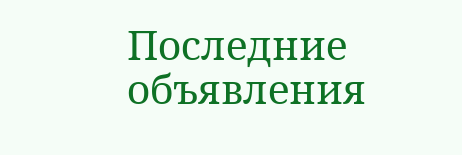Последние объявления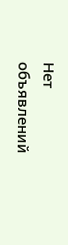Нет объявлений